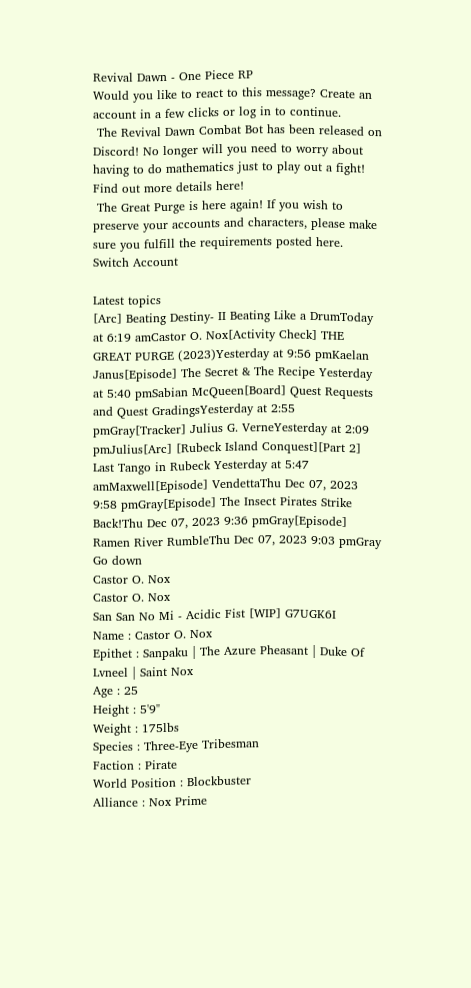Revival Dawn - One Piece RP
Would you like to react to this message? Create an account in a few clicks or log in to continue.
 The Revival Dawn Combat Bot has been released on Discord! No longer will you need to worry about having to do mathematics just to play out a fight! Find out more details here!
 The Great Purge is here again! If you wish to preserve your accounts and characters, please make sure you fulfill the requirements posted here.
Switch Account

Latest topics
[Arc] Beating Destiny- II Beating Like a DrumToday at 6:19 amCastor O. Nox[Activity Check] THE GREAT PURGE (2023)Yesterday at 9:56 pmKaelan Janus[Episode] The Secret & The Recipe Yesterday at 5:40 pmSabian McQueen[Board] Quest Requests and Quest GradingsYesterday at 2:55 pmGray[Tracker] Julius G. VerneYesterday at 2:09 pmJulius[Arc] [Rubeck Island Conquest][Part 2] Last Tango in Rubeck Yesterday at 5:47 amMaxwell[Episode] VendettaThu Dec 07, 2023 9:58 pmGray[Episode] The Insect Pirates Strike Back!Thu Dec 07, 2023 9:36 pmGray[Episode] Ramen River RumbleThu Dec 07, 2023 9:03 pmGray
Go down
Castor O. Nox
Castor O. Nox
San San No Mi - Acidic Fist [WIP] G7UGK6I
Name : Castor O. Nox
Epithet : Sanpaku | The Azure Pheasant | Duke Of Lvneel | Saint Nox
Age : 25
Height : 5'9"
Weight : 175lbs
Species : Three-Eye Tribesman
Faction : Pirate
World Position : Blockbuster
Alliance : Nox Prime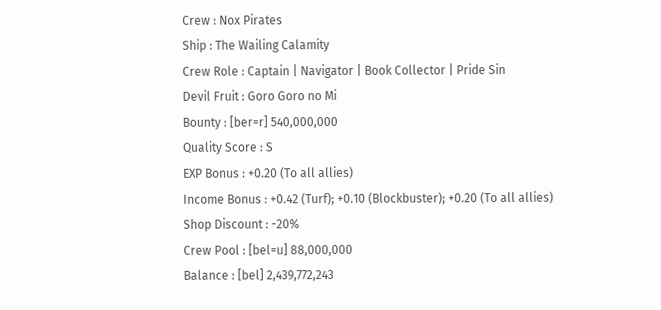Crew : Nox Pirates
Ship : The Wailing Calamity
Crew Role : Captain | Navigator | Book Collector | Pride Sin
Devil Fruit : Goro Goro no Mi
Bounty : [ber=r] 540,000,000
Quality Score : S
EXP Bonus : +0.20 (To all allies)
Income Bonus : +0.42 (Turf); +0.10 (Blockbuster); +0.20 (To all allies)
Shop Discount : -20%
Crew Pool : [bel=u] 88,000,000
Balance : [bel] 2,439,772,243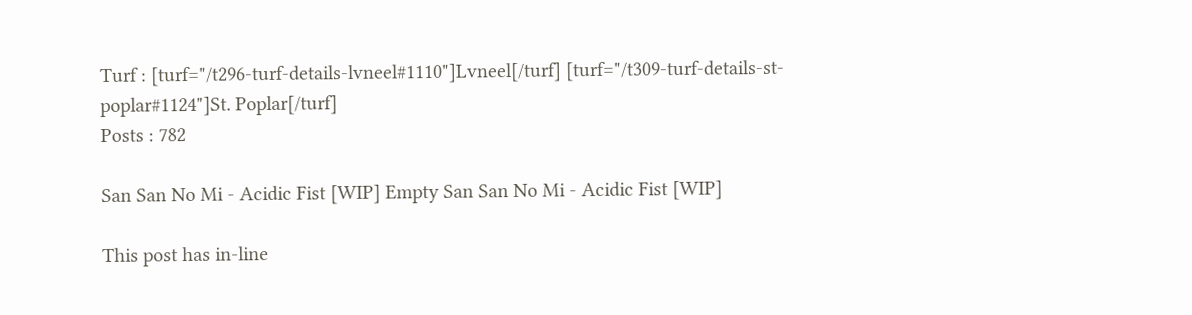Turf : [turf="/t296-turf-details-lvneel#1110"]Lvneel[/turf] [turf="/t309-turf-details-st-poplar#1124"]St. Poplar[/turf]
Posts : 782

San San No Mi - Acidic Fist [WIP] Empty San San No Mi - Acidic Fist [WIP]

This post has in-line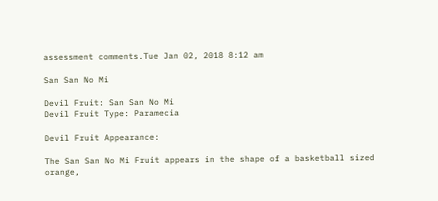assessment comments.Tue Jan 02, 2018 8:12 am

San San No Mi

Devil Fruit: San San No Mi
Devil Fruit Type: Paramecia

Devil Fruit Appearance:

The San San No Mi Fruit appears in the shape of a basketball sized orange,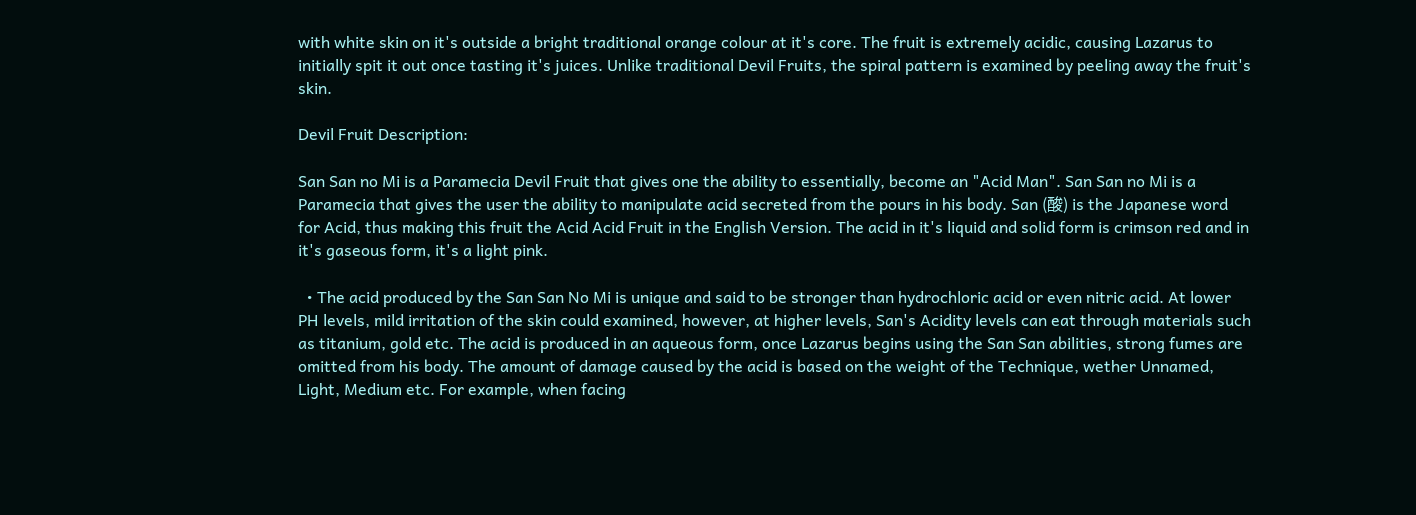with white skin on it's outside a bright traditional orange colour at it's core. The fruit is extremely acidic, causing Lazarus to initially spit it out once tasting it's juices. Unlike traditional Devil Fruits, the spiral pattern is examined by peeling away the fruit's skin.

Devil Fruit Description:

San San no Mi is a Paramecia Devil Fruit that gives one the ability to essentially, become an "Acid Man". San San no Mi is a Paramecia that gives the user the ability to manipulate acid secreted from the pours in his body. San (酸) is the Japanese word for Acid, thus making this fruit the Acid Acid Fruit in the English Version. The acid in it's liquid and solid form is crimson red and in it's gaseous form, it's a light pink.

  • The acid produced by the San San No Mi is unique and said to be stronger than hydrochloric acid or even nitric acid. At lower PH levels, mild irritation of the skin could examined, however, at higher levels, San's Acidity levels can eat through materials such as titanium, gold etc. The acid is produced in an aqueous form, once Lazarus begins using the San San abilities, strong fumes are omitted from his body. The amount of damage caused by the acid is based on the weight of the Technique, wether Unnamed, Light, Medium etc. For example, when facing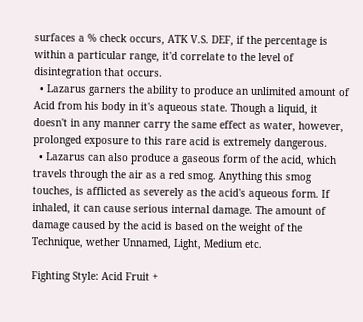surfaces a % check occurs, ATK V.S. DEF, if the percentage is within a particular range, it'd correlate to the level of disintegration that occurs.
  • Lazarus garners the ability to produce an unlimited amount of Acid from his body in it's aqueous state. Though a liquid, it doesn't in any manner carry the same effect as water, however, prolonged exposure to this rare acid is extremely dangerous.
  • Lazarus can also produce a gaseous form of the acid, which travels through the air as a red smog. Anything this smog touches, is afflicted as severely as the acid's aqueous form. If inhaled, it can cause serious internal damage. The amount of damage caused by the acid is based on the weight of the Technique, wether Unnamed, Light, Medium etc.

Fighting Style: Acid Fruit +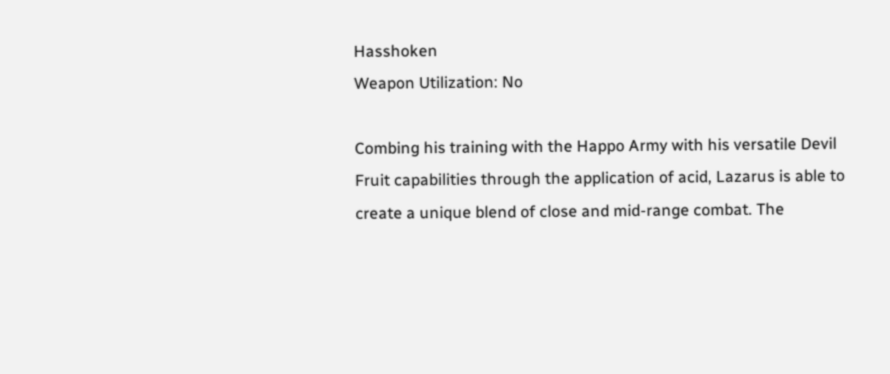Hasshoken
Weapon Utilization: No

Combing his training with the Happo Army with his versatile Devil Fruit capabilities through the application of acid, Lazarus is able to create a unique blend of close and mid-range combat. The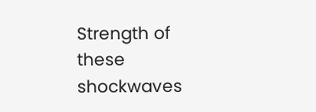Strength of these shockwaves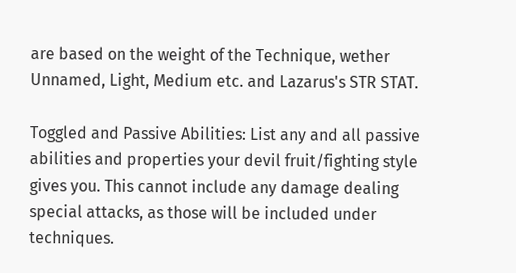are based on the weight of the Technique, wether Unnamed, Light, Medium etc. and Lazarus's STR STAT.

Toggled and Passive Abilities: List any and all passive abilities and properties your devil fruit/fighting style gives you. This cannot include any damage dealing special attacks, as those will be included under techniques.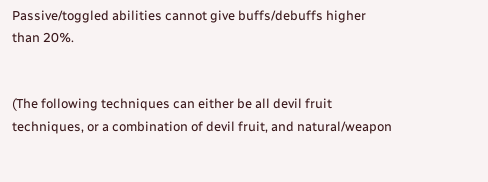Passive/toggled abilities cannot give buffs/debuffs higher than 20%.


(The following techniques can either be all devil fruit techniques, or a combination of devil fruit, and natural/weapon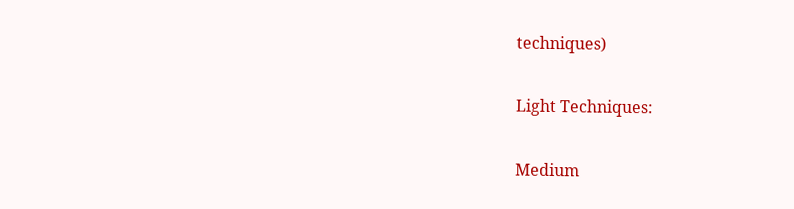techniques)

Light Techniques:

Medium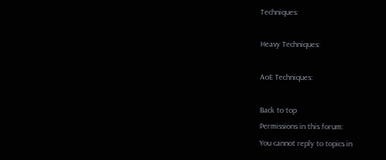Techniques:

Heavy Techniques:

AoE Techniques:

Back to top
Permissions in this forum:
You cannot reply to topics in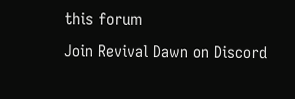this forum
Join Revival Dawn on Discord